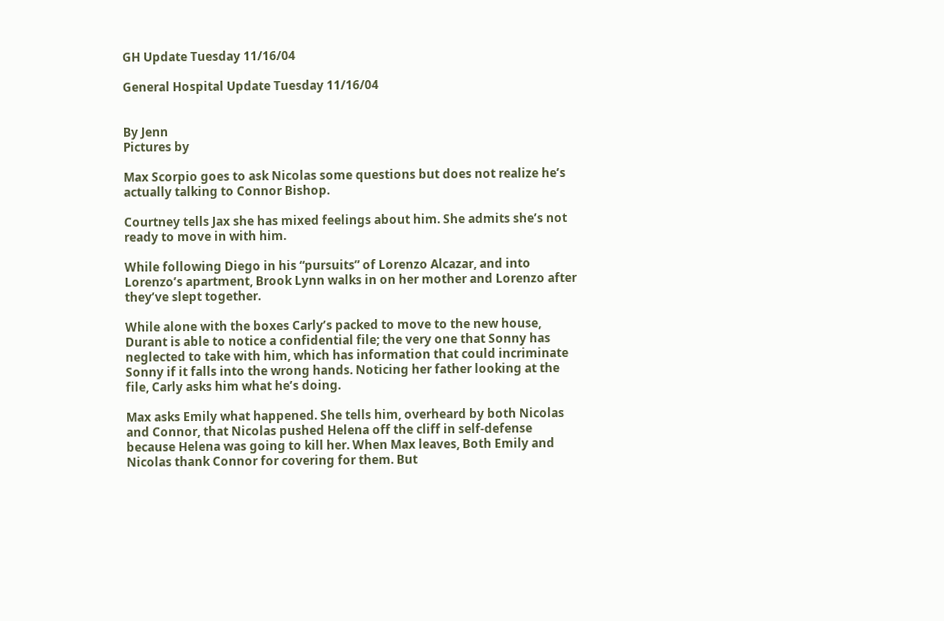GH Update Tuesday 11/16/04

General Hospital Update Tuesday 11/16/04


By Jenn
Pictures by

Max Scorpio goes to ask Nicolas some questions but does not realize he’s actually talking to Connor Bishop.

Courtney tells Jax she has mixed feelings about him. She admits she’s not ready to move in with him.

While following Diego in his “pursuits” of Lorenzo Alcazar, and into Lorenzo’s apartment, Brook Lynn walks in on her mother and Lorenzo after they’ve slept together.

While alone with the boxes Carly’s packed to move to the new house, Durant is able to notice a confidential file; the very one that Sonny has neglected to take with him, which has information that could incriminate Sonny if it falls into the wrong hands. Noticing her father looking at the file, Carly asks him what he’s doing.

Max asks Emily what happened. She tells him, overheard by both Nicolas and Connor, that Nicolas pushed Helena off the cliff in self-defense because Helena was going to kill her. When Max leaves, Both Emily and Nicolas thank Connor for covering for them. But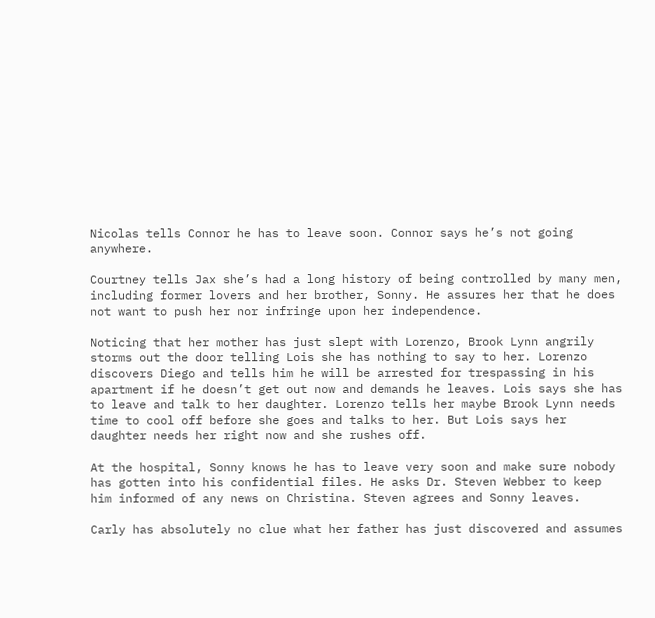Nicolas tells Connor he has to leave soon. Connor says he’s not going anywhere.

Courtney tells Jax she’s had a long history of being controlled by many men, including former lovers and her brother, Sonny. He assures her that he does not want to push her nor infringe upon her independence.

Noticing that her mother has just slept with Lorenzo, Brook Lynn angrily storms out the door telling Lois she has nothing to say to her. Lorenzo discovers Diego and tells him he will be arrested for trespassing in his apartment if he doesn’t get out now and demands he leaves. Lois says she has to leave and talk to her daughter. Lorenzo tells her maybe Brook Lynn needs time to cool off before she goes and talks to her. But Lois says her daughter needs her right now and she rushes off.

At the hospital, Sonny knows he has to leave very soon and make sure nobody has gotten into his confidential files. He asks Dr. Steven Webber to keep him informed of any news on Christina. Steven agrees and Sonny leaves.

Carly has absolutely no clue what her father has just discovered and assumes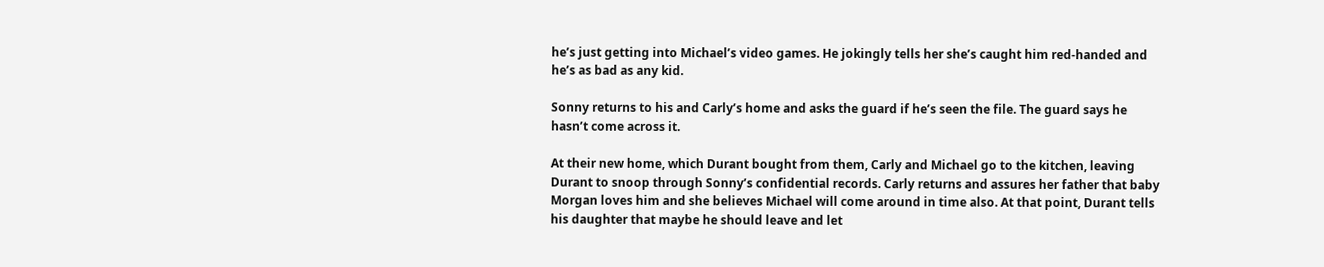he’s just getting into Michael’s video games. He jokingly tells her she’s caught him red-handed and he’s as bad as any kid.

Sonny returns to his and Carly’s home and asks the guard if he’s seen the file. The guard says he hasn’t come across it.

At their new home, which Durant bought from them, Carly and Michael go to the kitchen, leaving Durant to snoop through Sonny’s confidential records. Carly returns and assures her father that baby Morgan loves him and she believes Michael will come around in time also. At that point, Durant tells his daughter that maybe he should leave and let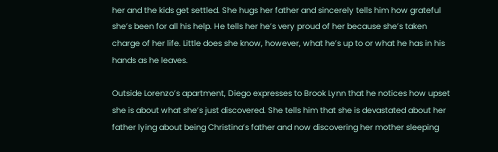her and the kids get settled. She hugs her father and sincerely tells him how grateful she’s been for all his help. He tells her he’s very proud of her because she’s taken charge of her life. Little does she know, however, what he’s up to or what he has in his hands as he leaves.

Outside Lorenzo’s apartment, Diego expresses to Brook Lynn that he notices how upset she is about what she’s just discovered. She tells him that she is devastated about her father lying about being Christina’s father and now discovering her mother sleeping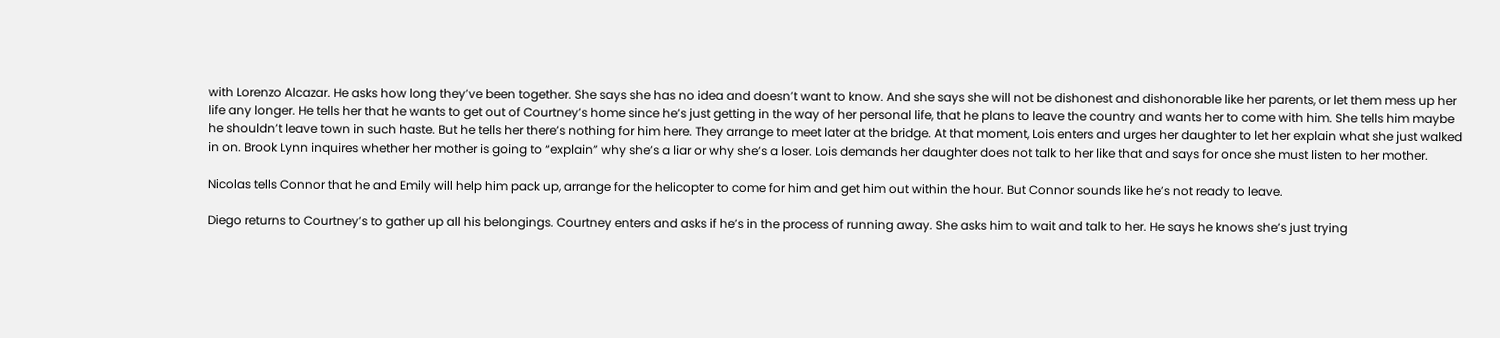with Lorenzo Alcazar. He asks how long they’ve been together. She says she has no idea and doesn’t want to know. And she says she will not be dishonest and dishonorable like her parents, or let them mess up her life any longer. He tells her that he wants to get out of Courtney’s home since he’s just getting in the way of her personal life, that he plans to leave the country and wants her to come with him. She tells him maybe he shouldn’t leave town in such haste. But he tells her there’s nothing for him here. They arrange to meet later at the bridge. At that moment, Lois enters and urges her daughter to let her explain what she just walked in on. Brook Lynn inquires whether her mother is going to “explain” why she’s a liar or why she’s a loser. Lois demands her daughter does not talk to her like that and says for once she must listen to her mother.

Nicolas tells Connor that he and Emily will help him pack up, arrange for the helicopter to come for him and get him out within the hour. But Connor sounds like he’s not ready to leave.

Diego returns to Courtney’s to gather up all his belongings. Courtney enters and asks if he’s in the process of running away. She asks him to wait and talk to her. He says he knows she’s just trying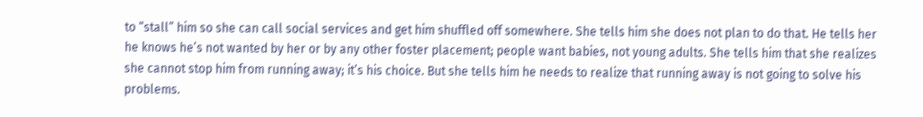to “stall” him so she can call social services and get him shuffled off somewhere. She tells him she does not plan to do that. He tells her he knows he’s not wanted by her or by any other foster placement; people want babies, not young adults. She tells him that she realizes she cannot stop him from running away; it’s his choice. But she tells him he needs to realize that running away is not going to solve his problems.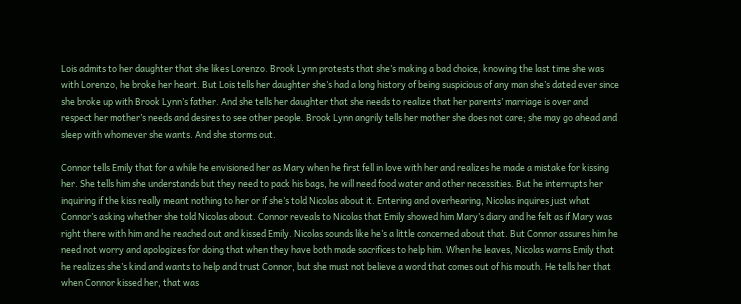Lois admits to her daughter that she likes Lorenzo. Brook Lynn protests that she’s making a bad choice, knowing the last time she was with Lorenzo, he broke her heart. But Lois tells her daughter she’s had a long history of being suspicious of any man she’s dated ever since she broke up with Brook Lynn’s father. And she tells her daughter that she needs to realize that her parents’ marriage is over and respect her mother’s needs and desires to see other people. Brook Lynn angrily tells her mother she does not care; she may go ahead and sleep with whomever she wants. And she storms out.

Connor tells Emily that for a while he envisioned her as Mary when he first fell in love with her and realizes he made a mistake for kissing her. She tells him she understands but they need to pack his bags, he will need food water and other necessities. But he interrupts her inquiring if the kiss really meant nothing to her or if she’s told Nicolas about it. Entering and overhearing, Nicolas inquires just what Connor’s asking whether she told Nicolas about. Connor reveals to Nicolas that Emily showed him Mary’s diary and he felt as if Mary was right there with him and he reached out and kissed Emily. Nicolas sounds like he’s a little concerned about that. But Connor assures him he need not worry and apologizes for doing that when they have both made sacrifices to help him. When he leaves, Nicolas warns Emily that he realizes she’s kind and wants to help and trust Connor, but she must not believe a word that comes out of his mouth. He tells her that when Connor kissed her, that was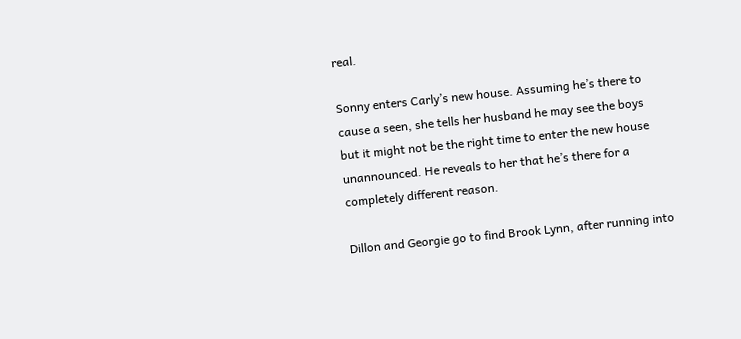real.

Sonny enters Carly’s new house. Assuming he’s there to cause a seen, she tells her husband he may see the boys but it might not be the right time to enter the new house unannounced. He reveals to her that he’s there for a completely different reason.

Dillon and Georgie go to find Brook Lynn, after running into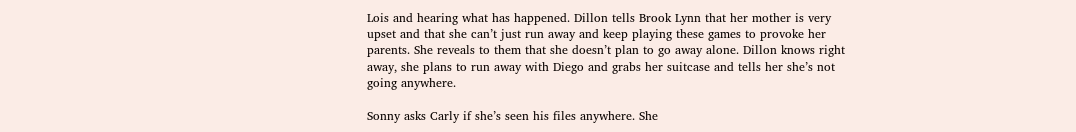Lois and hearing what has happened. Dillon tells Brook Lynn that her mother is very upset and that she can’t just run away and keep playing these games to provoke her parents. She reveals to them that she doesn’t plan to go away alone. Dillon knows right away, she plans to run away with Diego and grabs her suitcase and tells her she’s not going anywhere.

Sonny asks Carly if she’s seen his files anywhere. She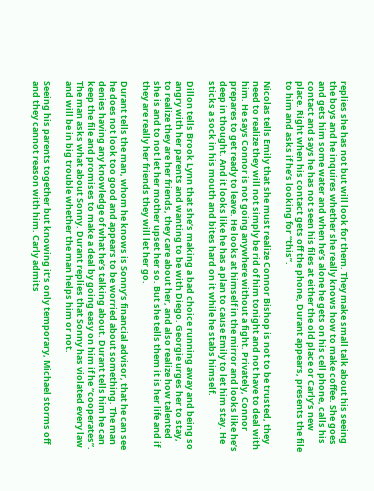replies she has not but will look for them. They make small talk about his seeing the boys and he inquires whether she really knows how to make coffee. She goes and gets him some water and when he’s alone he gets on his cell phone, calls his contact and says he has not seen his files at either the old place or Carly’s new place. Right when his contact gets off the phone, Durant appears, presents the file to him and asks if he’s looking for “this”.

Nicolas tells Emily that she must realize Connor Bishop is not to be trusted, they need to realize they will not simply be rid of him tonight and not have to deal with him. He says Connor is not going anywhere without a fight. Privately, Connor prepares to get ready to leave. He looks at himself in the mirror and looks like he’s deep in thought. And it looks like he has a plan to cause Emily to let him stay. He sticks a sock in his mouth and bites hard on it while he stabs himself.

Dillon tells Brook Lynn that she’s making a bad choice running away and being so angry with her parents and wanting to be with Diego. Georgie urges her to stay, to realize they are her friends, they care about her, and also realize how talented she is and to not let her mother upset her so. But she tells them it is her life and if they are really her friends they will let her go.

Durant tells the man, whom he knows is Sonny’s financial advisor, that he can see he does not look too good and appears to be worried about something. The man denies having any knowledge of what he’s talking about. Durant tells him he can keep the file and promises to make a deal by going easy on him if he “cooperates”. The man asks what about Sonny. Durant replies that Sonny has violated every law and will be in big trouble whether the man helps him or not.

Seeing his parents together but knowing it’s only temporary, Michael storms off and they cannot reason with him. Carly admits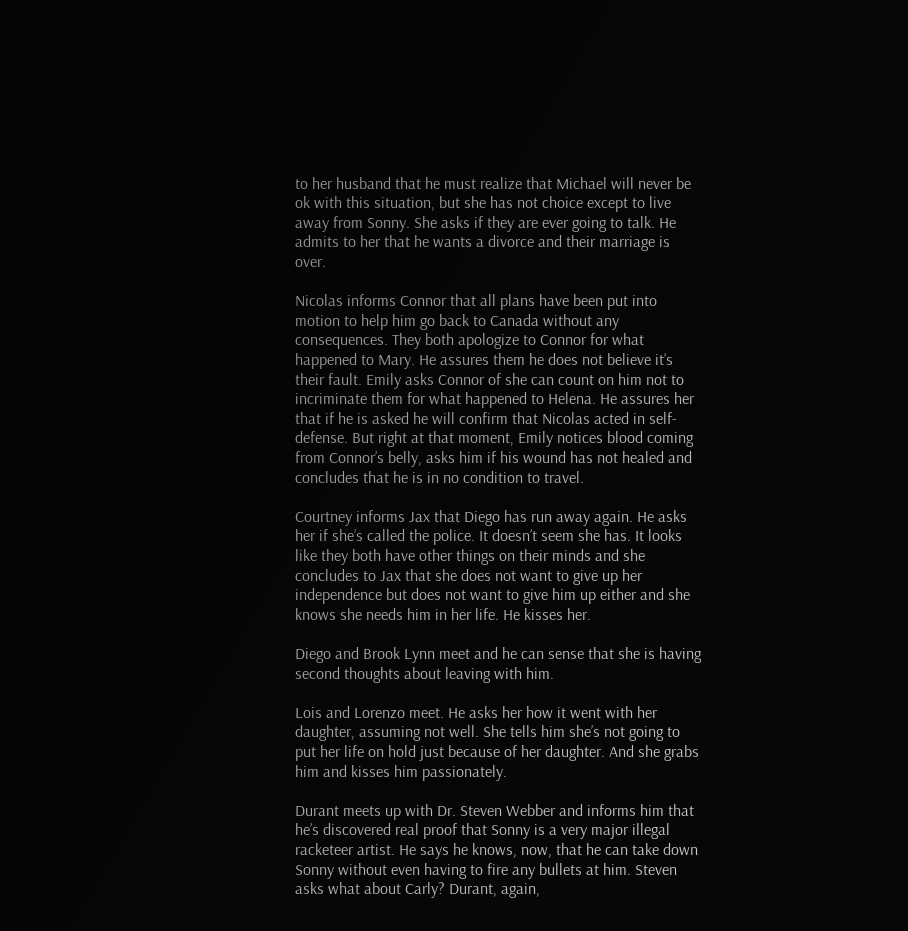to her husband that he must realize that Michael will never be ok with this situation, but she has not choice except to live away from Sonny. She asks if they are ever going to talk. He admits to her that he wants a divorce and their marriage is over.

Nicolas informs Connor that all plans have been put into motion to help him go back to Canada without any consequences. They both apologize to Connor for what happened to Mary. He assures them he does not believe it’s their fault. Emily asks Connor of she can count on him not to incriminate them for what happened to Helena. He assures her that if he is asked he will confirm that Nicolas acted in self-defense. But right at that moment, Emily notices blood coming from Connor’s belly, asks him if his wound has not healed and concludes that he is in no condition to travel.

Courtney informs Jax that Diego has run away again. He asks her if she’s called the police. It doesn’t seem she has. It looks like they both have other things on their minds and she concludes to Jax that she does not want to give up her independence but does not want to give him up either and she knows she needs him in her life. He kisses her.

Diego and Brook Lynn meet and he can sense that she is having second thoughts about leaving with him.

Lois and Lorenzo meet. He asks her how it went with her daughter, assuming not well. She tells him she’s not going to put her life on hold just because of her daughter. And she grabs him and kisses him passionately.

Durant meets up with Dr. Steven Webber and informs him that he’s discovered real proof that Sonny is a very major illegal racketeer artist. He says he knows, now, that he can take down Sonny without even having to fire any bullets at him. Steven asks what about Carly? Durant, again,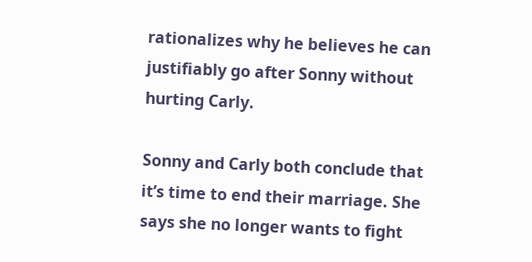rationalizes why he believes he can justifiably go after Sonny without hurting Carly.

Sonny and Carly both conclude that it’s time to end their marriage. She says she no longer wants to fight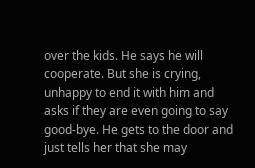over the kids. He says he will cooperate. But she is crying, unhappy to end it with him and asks if they are even going to say good-bye. He gets to the door and just tells her that she may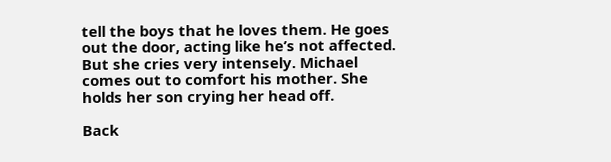tell the boys that he loves them. He goes out the door, acting like he’s not affected. But she cries very intensely. Michael comes out to comfort his mother. She holds her son crying her head off.

Back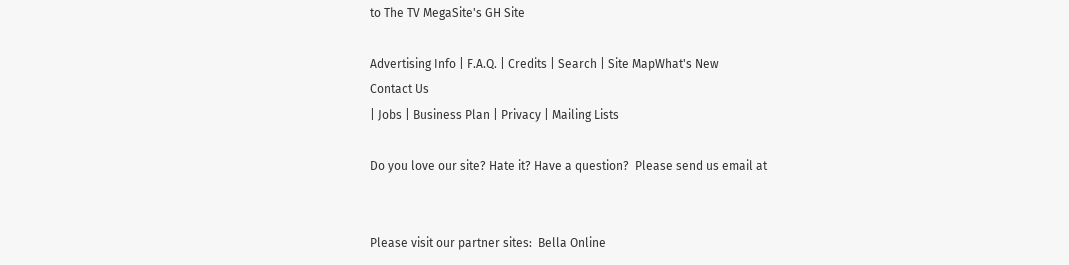to The TV MegaSite's GH Site

Advertising Info | F.A.Q. | Credits | Search | Site MapWhat's New
Contact Us
| Jobs | Business Plan | Privacy | Mailing Lists

Do you love our site? Hate it? Have a question?  Please send us email at


Please visit our partner sites:  Bella Online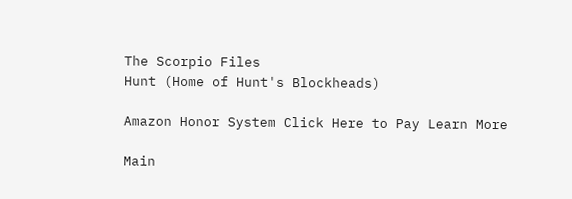The Scorpio Files
Hunt (Home of Hunt's Blockheads)

Amazon Honor System Click Here to Pay Learn More

Main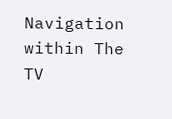Navigation within The TV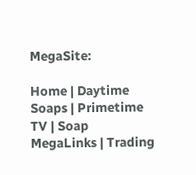MegaSite:

Home | Daytime Soaps | Primetime TV | Soap MegaLinks | Trading